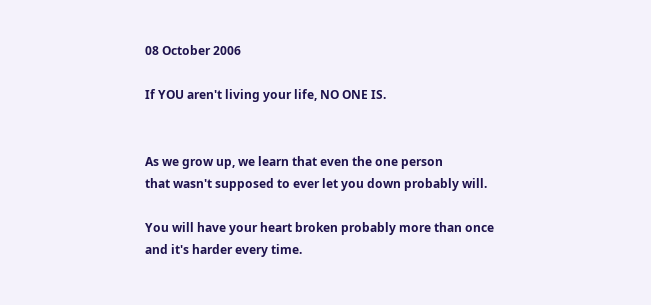08 October 2006

If YOU aren't living your life, NO ONE IS.


As we grow up, we learn that even the one person
that wasn't supposed to ever let you down probably will.

You will have your heart broken probably more than once
and it's harder every time.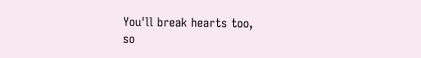You'll break hearts too,
so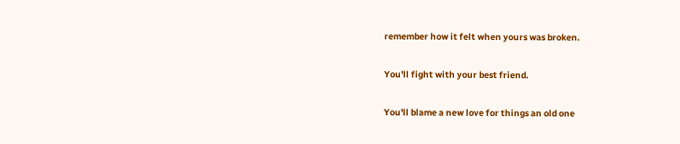remember how it felt when yours was broken.

You'll fight with your best friend.

You'll blame a new love for things an old one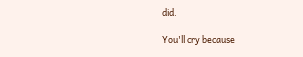did.

You'll cry because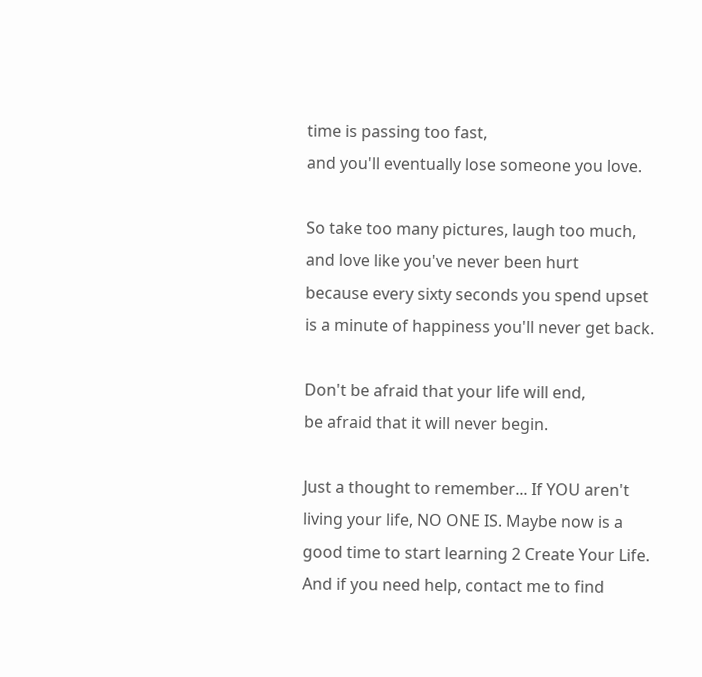time is passing too fast,
and you'll eventually lose someone you love.

So take too many pictures, laugh too much,
and love like you've never been hurt
because every sixty seconds you spend upset
is a minute of happiness you'll never get back.

Don't be afraid that your life will end,
be afraid that it will never begin.

Just a thought to remember... If YOU aren't living your life, NO ONE IS. Maybe now is a good time to start learning 2 Create Your Life. And if you need help, contact me to find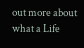out more about what a Life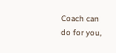Coach can do for you,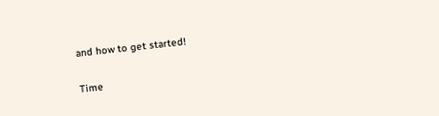and how to get started!

Time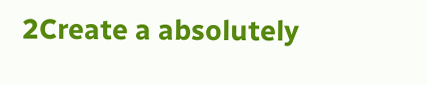2Create a absolutely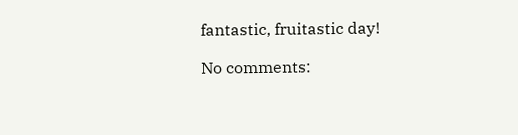fantastic, fruitastic day!

No comments: